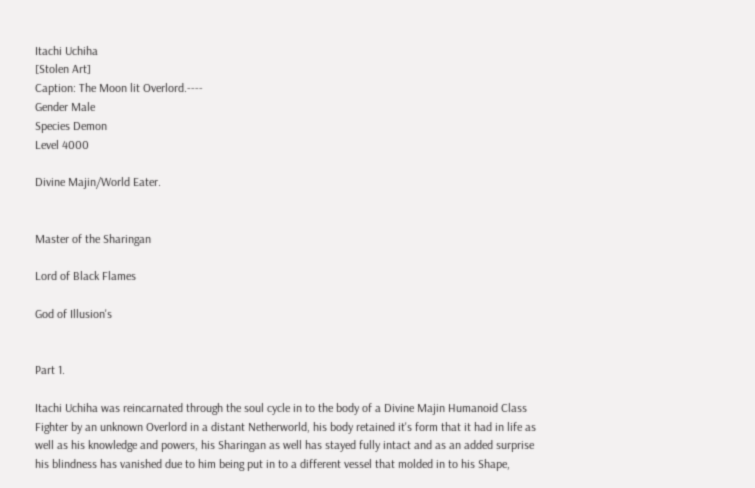Itachi Uchiha
[Stolen Art]
Caption: The Moon lit Overlord.----
Gender Male
Species Demon
Level 4000

Divine Majin/World Eater.


Master of the Sharingan

Lord of Black Flames

God of Illusion's


Part 1.

Itachi Uchiha was reincarnated through the soul cycle in to the body of a Divine Majin Humanoid Class Fighter by an unknown Overlord in a distant Netherworld, his body retained it's form that it had in life as well as his knowledge and powers, his Sharingan as well has stayed fully intact and as an added surprise his blindness has vanished due to him being put in to a different vessel that molded in to his Shape,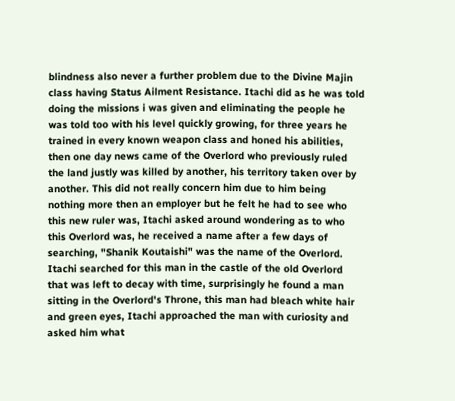blindness also never a further problem due to the Divine Majin class having Status Ailment Resistance. Itachi did as he was told doing the missions i was given and eliminating the people he was told too with his level quickly growing, for three years he trained in every known weapon class and honed his abilities, then one day news came of the Overlord who previously ruled the land justly was killed by another, his territory taken over by another. This did not really concern him due to him being nothing more then an employer but he felt he had to see who this new ruler was, Itachi asked around wondering as to who this Overlord was, he received a name after a few days of searching, "Shanik Koutaishi" was the name of the Overlord. Itachi searched for this man in the castle of the old Overlord that was left to decay with time, surprisingly he found a man sitting in the Overlord's Throne, this man had bleach white hair and green eyes, Itachi approached the man with curiosity and asked him what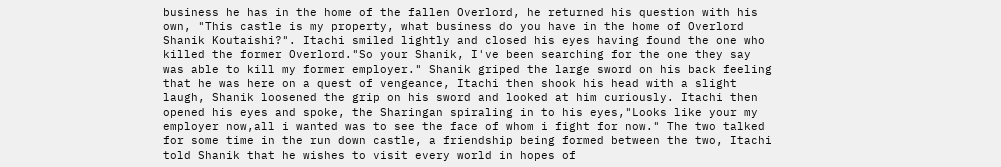business he has in the home of the fallen Overlord, he returned his question with his own, "This castle is my property, what business do you have in the home of Overlord Shanik Koutaishi?". Itachi smiled lightly and closed his eyes having found the one who killed the former Overlord."So your Shanik, I've been searching for the one they say was able to kill my former employer." Shanik griped the large sword on his back feeling that he was here on a quest of vengeance, Itachi then shook his head with a slight laugh, Shanik loosened the grip on his sword and looked at him curiously. Itachi then opened his eyes and spoke, the Sharingan spiraling in to his eyes,"Looks like your my employer now,all i wanted was to see the face of whom i fight for now." The two talked for some time in the run down castle, a friendship being formed between the two, Itachi told Shanik that he wishes to visit every world in hopes of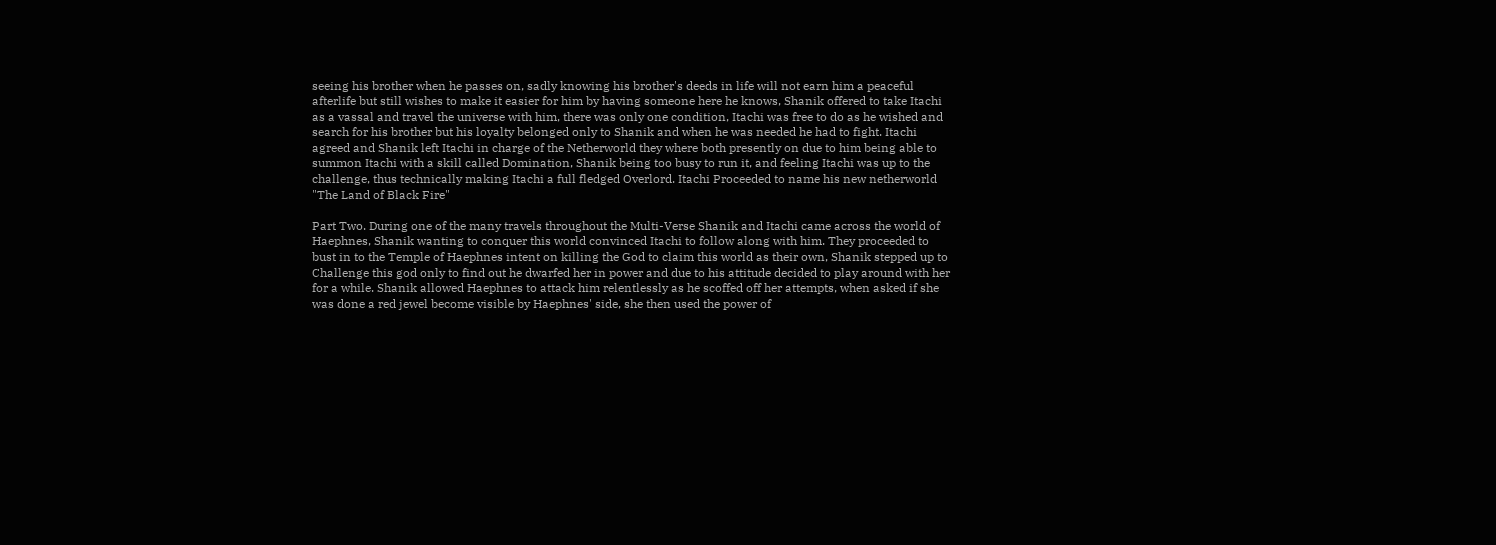seeing his brother when he passes on, sadly knowing his brother's deeds in life will not earn him a peaceful afterlife but still wishes to make it easier for him by having someone here he knows, Shanik offered to take Itachi as a vassal and travel the universe with him, there was only one condition, Itachi was free to do as he wished and search for his brother but his loyalty belonged only to Shanik and when he was needed he had to fight. Itachi agreed and Shanik left Itachi in charge of the Netherworld they where both presently on due to him being able to summon Itachi with a skill called Domination, Shanik being too busy to run it, and feeling Itachi was up to the challenge, thus technically making Itachi a full fledged Overlord. Itachi Proceeded to name his new netherworld "The Land of Black Fire"

Part Two. During one of the many travels throughout the Multi-Verse Shanik and Itachi came across the world of Haephnes, Shanik wanting to conquer this world convinced Itachi to follow along with him. They proceeded to bust in to the Temple of Haephnes intent on killing the God to claim this world as their own, Shanik stepped up to Challenge this god only to find out he dwarfed her in power and due to his attitude decided to play around with her for a while. Shanik allowed Haephnes to attack him relentlessly as he scoffed off her attempts, when asked if she was done a red jewel become visible by Haephnes' side, she then used the power of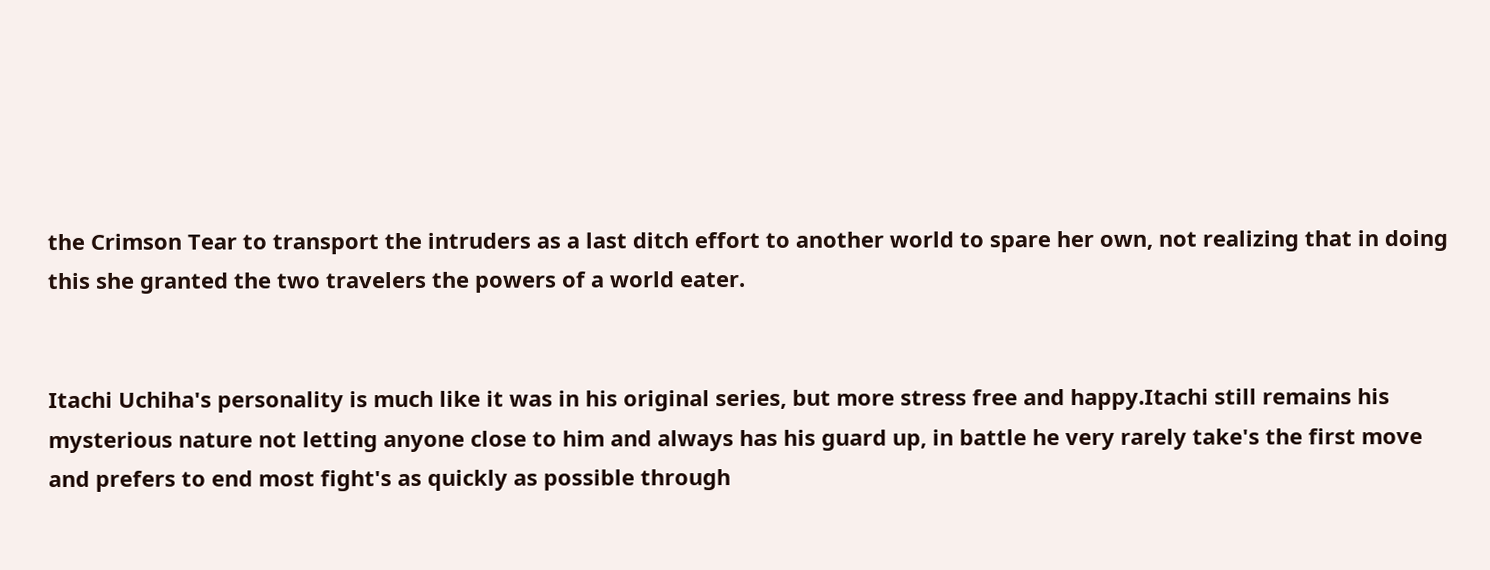the Crimson Tear to transport the intruders as a last ditch effort to another world to spare her own, not realizing that in doing this she granted the two travelers the powers of a world eater.


Itachi Uchiha's personality is much like it was in his original series, but more stress free and happy.Itachi still remains his mysterious nature not letting anyone close to him and always has his guard up, in battle he very rarely take's the first move and prefers to end most fight's as quickly as possible through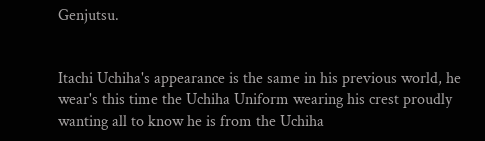Genjutsu.


Itachi Uchiha's appearance is the same in his previous world, he wear's this time the Uchiha Uniform wearing his crest proudly wanting all to know he is from the Uchiha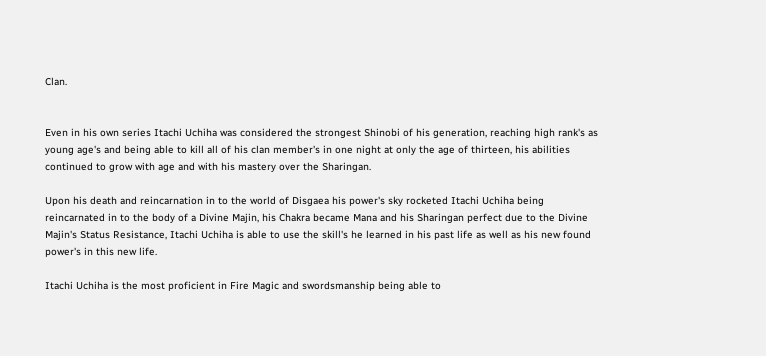Clan.


Even in his own series Itachi Uchiha was considered the strongest Shinobi of his generation, reaching high rank's as young age's and being able to kill all of his clan member's in one night at only the age of thirteen, his abilities continued to grow with age and with his mastery over the Sharingan.

Upon his death and reincarnation in to the world of Disgaea his power's sky rocketed Itachi Uchiha being reincarnated in to the body of a Divine Majin, his Chakra became Mana and his Sharingan perfect due to the Divine Majin's Status Resistance, Itachi Uchiha is able to use the skill's he learned in his past life as well as his new found power's in this new life.

Itachi Uchiha is the most proficient in Fire Magic and swordsmanship being able to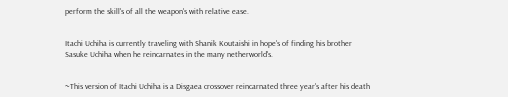perform the skill's of all the weapon's with relative ease.


Itachi Uchiha is currently traveling with Shanik Koutaishi in hope's of finding his brother Sasuke Uchiha when he reincarnates in the many netherworld's.


~This version of Itachi Uchiha is a Disgaea crossover reincarnated three year's after his death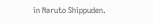in Naruto Shippuden.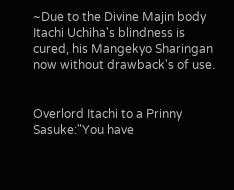~Due to the Divine Majin body Itachi Uchiha's blindness is cured, his Mangekyo Sharingan now without drawback's of use.


Overlord Itachi to a Prinny Sasuke:"You have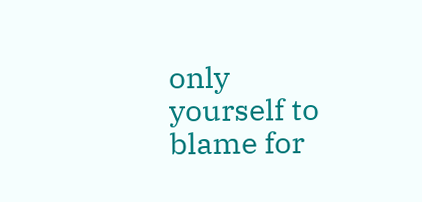only yourself to blame for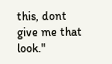this, dont give me that look."